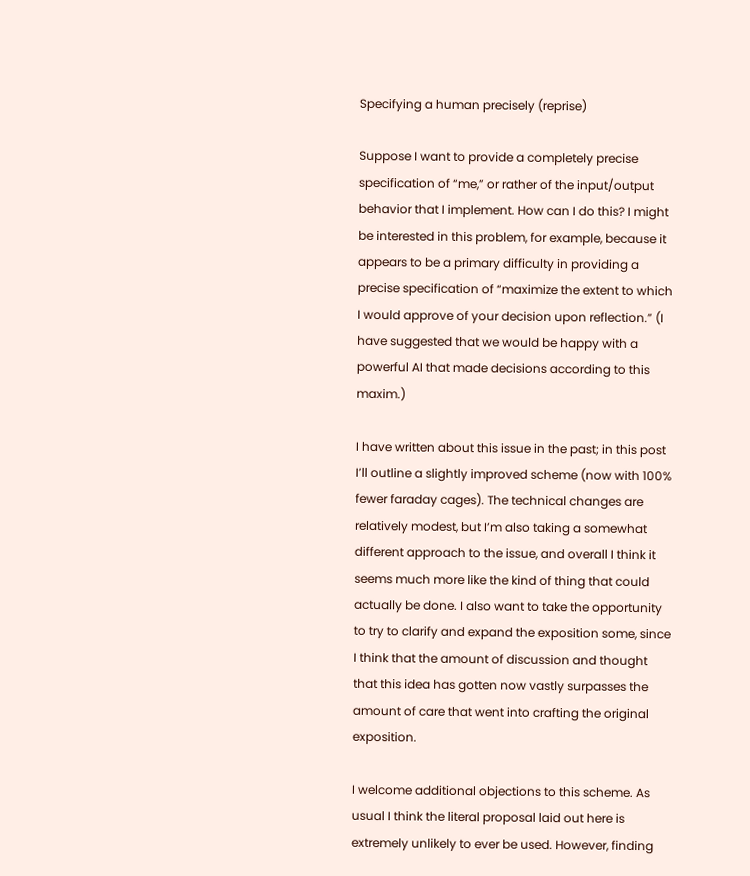Specifying a human precisely (reprise)

Suppose I want to provide a completely precise specification of “me,” or rather of the input/output behavior that I implement. How can I do this? I might be interested in this problem, for example, because it appears to be a primary difficulty in providing a precise specification of “maximize the extent to which I would approve of your decision upon reflection.” (I have suggested that we would be happy with a powerful AI that made decisions according to this maxim.)

I have written about this issue in the past; in this post I’ll outline a slightly improved scheme (now with 100% fewer faraday cages). The technical changes are relatively modest, but I’m also taking a somewhat different approach to the issue, and overall I think it seems much more like the kind of thing that could actually be done. I also want to take the opportunity to try to clarify and expand the exposition some, since I think that the amount of discussion and thought that this idea has gotten now vastly surpasses the amount of care that went into crafting the original exposition.

I welcome additional objections to this scheme. As usual I think the literal proposal laid out here is extremely unlikely to ever be used. However, finding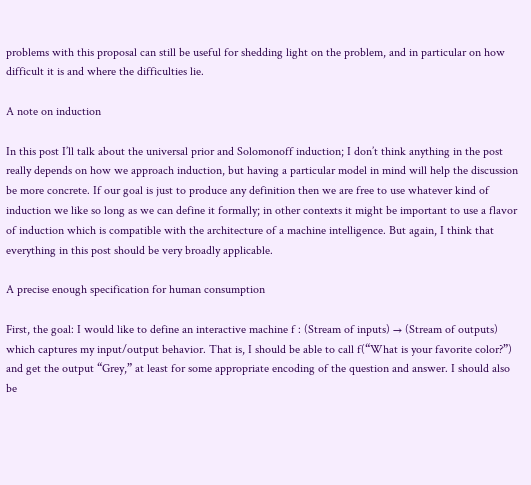problems with this proposal can still be useful for shedding light on the problem, and in particular on how difficult it is and where the difficulties lie.

A note on induction

In this post I’ll talk about the universal prior and Solomonoff induction; I don’t think anything in the post really depends on how we approach induction, but having a particular model in mind will help the discussion be more concrete. If our goal is just to produce any definition then we are free to use whatever kind of induction we like so long as we can define it formally; in other contexts it might be important to use a flavor of induction which is compatible with the architecture of a machine intelligence. But again, I think that everything in this post should be very broadly applicable.

A precise enough specification for human consumption

First, the goal: I would like to define an interactive machine f : (Stream of inputs) → (Stream of outputs) which captures my input/output behavior. That is, I should be able to call f(“What is your favorite color?”) and get the output “Grey,” at least for some appropriate encoding of the question and answer. I should also be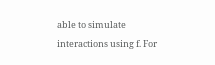able to simulate interactions using f. For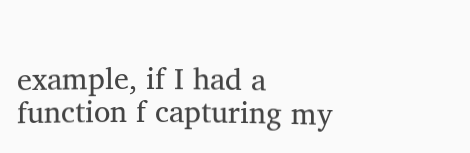example, if I had a function f capturing my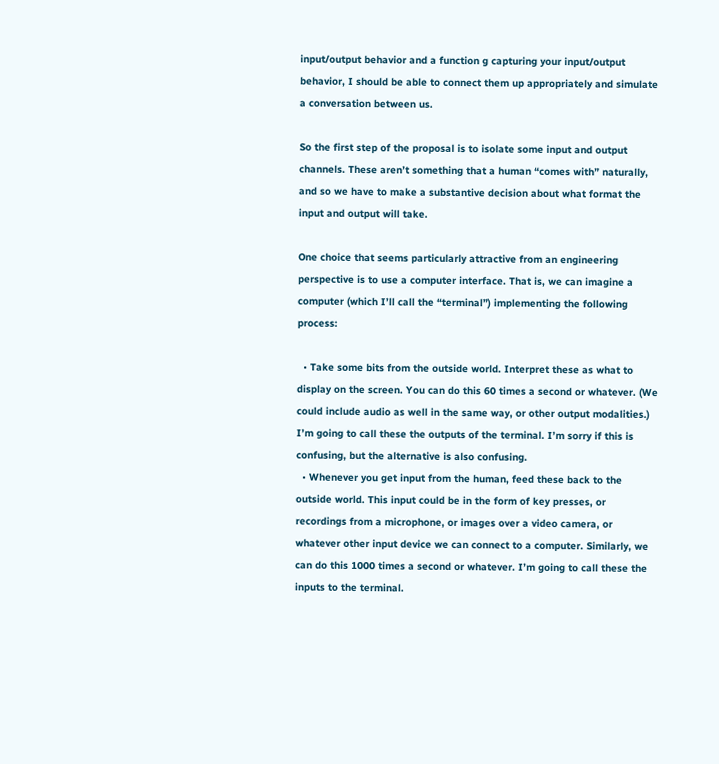input/output behavior and a function g capturing your input/output behavior, I should be able to connect them up appropriately and simulate a conversation between us.

So the first step of the proposal is to isolate some input and output channels. These aren’t something that a human “comes with” naturally, and so we have to make a substantive decision about what format the input and output will take.

One choice that seems particularly attractive from an engineering perspective is to use a computer interface. That is, we can imagine a computer (which I’ll call the “terminal”) implementing the following process:

  • Take some bits from the outside world. Interpret these as what to display on the screen. You can do this 60 times a second or whatever. (We could include audio as well in the same way, or other output modalities.) I’m going to call these the outputs of the terminal. I’m sorry if this is confusing, but the alternative is also confusing.
  • Whenever you get input from the human, feed these back to the outside world. This input could be in the form of key presses, or recordings from a microphone, or images over a video camera, or whatever other input device we can connect to a computer. Similarly, we can do this 1000 times a second or whatever. I’m going to call these the inputs to the terminal.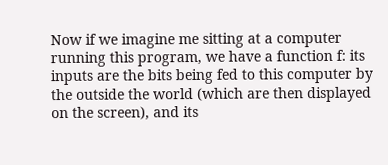Now if we imagine me sitting at a computer running this program, we have a function f: its inputs are the bits being fed to this computer by the outside the world (which are then displayed on the screen), and its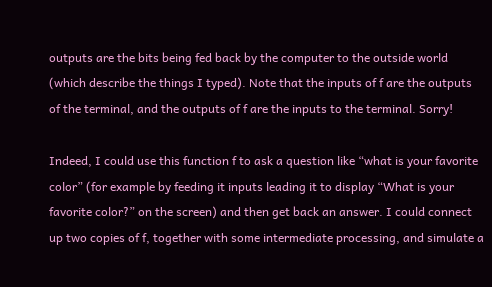outputs are the bits being fed back by the computer to the outside world (which describe the things I typed). Note that the inputs of f are the outputs of the terminal, and the outputs of f are the inputs to the terminal. Sorry!

Indeed, I could use this function f to ask a question like “what is your favorite color” (for example by feeding it inputs leading it to display “What is your favorite color?” on the screen) and then get back an answer. I could connect up two copies of f, together with some intermediate processing, and simulate a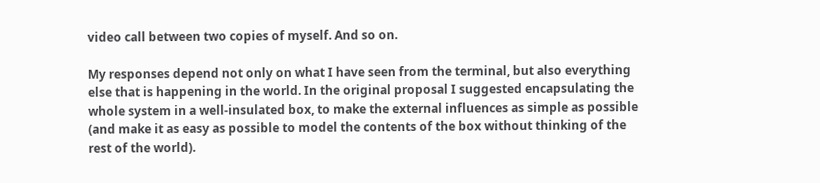video call between two copies of myself. And so on.

My responses depend not only on what I have seen from the terminal, but also everything else that is happening in the world. In the original proposal I suggested encapsulating the whole system in a well-insulated box, to make the external influences as simple as possible (and make it as easy as possible to model the contents of the box without thinking of the rest of the world).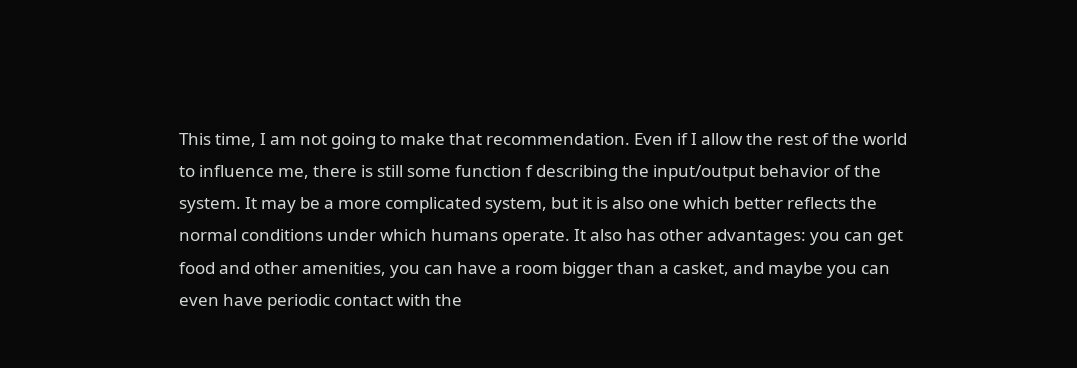This time, I am not going to make that recommendation. Even if I allow the rest of the world to influence me, there is still some function f describing the input/output behavior of the system. It may be a more complicated system, but it is also one which better reflects the normal conditions under which humans operate. It also has other advantages: you can get food and other amenities, you can have a room bigger than a casket, and maybe you can even have periodic contact with the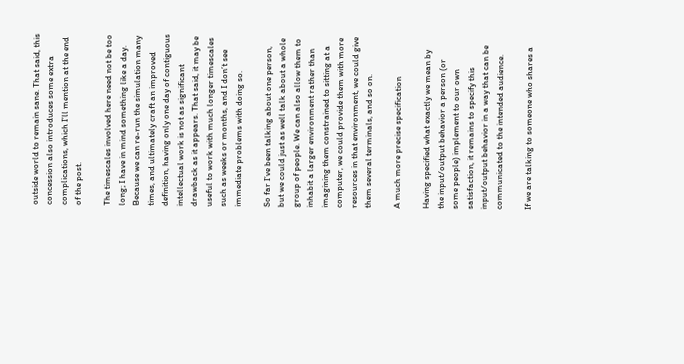outside world to remain sane. That said, this concession also introduces some extra complications, which I’ll mention at the end of the post.

The timescales involved here need not be too long; I have in mind something like a day. Because we can re-run the simulation many times, and ultimately craft an improved definition, having only one day of contiguous intellectual work is not as significant drawback as it appears. That said, it may be useful to work with much longer timescales such as weeks or months, and I don’t see immediate problems with doing so.

So far I’ve been talking about one person, but we could just as well talk about a whole group of people. We can also allow them to inhabit a larger environment rather than imagining them constrained to sitting at a computer, we could provide them with more resources in that environment, we could give them several terminals, and so on.

A much more precise specification

Having specified what exactly we mean by the input/output behavior a person (or some people) implement to our own satisfaction, it remains to specify this input/output behavior in a way that can be communicated to the intended audience.

If we are talking to someone who shares a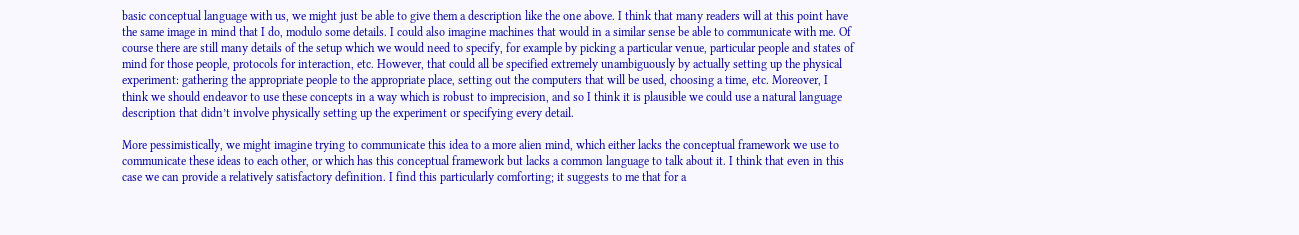basic conceptual language with us, we might just be able to give them a description like the one above. I think that many readers will at this point have the same image in mind that I do, modulo some details. I could also imagine machines that would in a similar sense be able to communicate with me. Of course there are still many details of the setup which we would need to specify, for example by picking a particular venue, particular people and states of mind for those people, protocols for interaction, etc. However, that could all be specified extremely unambiguously by actually setting up the physical experiment: gathering the appropriate people to the appropriate place, setting out the computers that will be used, choosing a time, etc. Moreover, I think we should endeavor to use these concepts in a way which is robust to imprecision, and so I think it is plausible we could use a natural language description that didn’t involve physically setting up the experiment or specifying every detail.

More pessimistically, we might imagine trying to communicate this idea to a more alien mind, which either lacks the conceptual framework we use to communicate these ideas to each other, or which has this conceptual framework but lacks a common language to talk about it. I think that even in this case we can provide a relatively satisfactory definition. I find this particularly comforting; it suggests to me that for a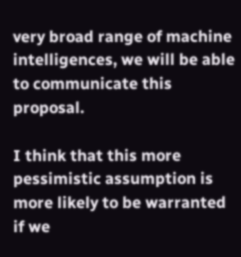very broad range of machine intelligences, we will be able to communicate this proposal.

I think that this more pessimistic assumption is more likely to be warranted if we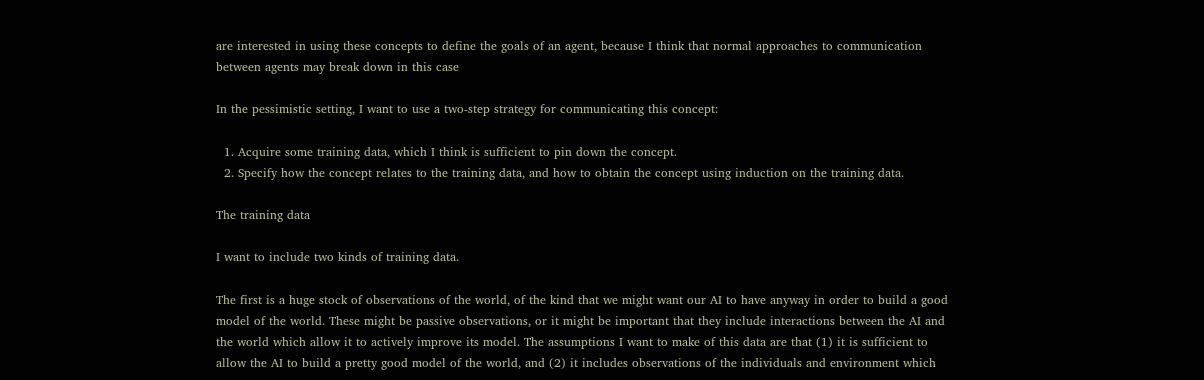are interested in using these concepts to define the goals of an agent, because I think that normal approaches to communication between agents may break down in this case

In the pessimistic setting, I want to use a two-step strategy for communicating this concept:

  1. Acquire some training data, which I think is sufficient to pin down the concept.
  2. Specify how the concept relates to the training data, and how to obtain the concept using induction on the training data.

The training data

I want to include two kinds of training data.

The first is a huge stock of observations of the world, of the kind that we might want our AI to have anyway in order to build a good model of the world. These might be passive observations, or it might be important that they include interactions between the AI and the world which allow it to actively improve its model. The assumptions I want to make of this data are that (1) it is sufficient to allow the AI to build a pretty good model of the world, and (2) it includes observations of the individuals and environment which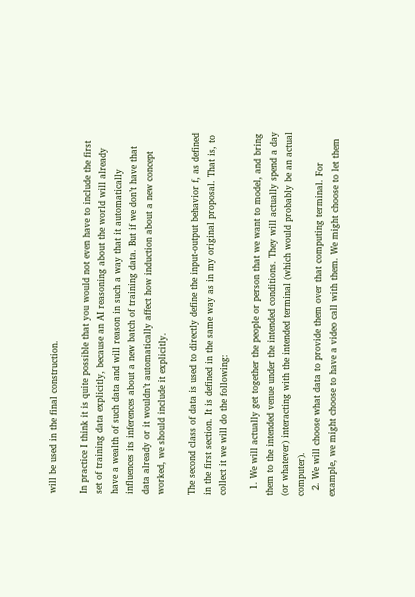will be used in the final construction.

In practice I think it is quite possible that you would not even have to include the first set of training data explicitly, because an AI reasoning about the world will already have a wealth of such data and will reason in such a way that it automatically influences its inferences about a new batch of training data. But if we don’t have that data already or it wouldn’t automatically affect how induction about a new concept worked, we should include it explicitly.

The second class of data is used to directly define the input-output behavior f, as defined in the first section. It is defined in the same way as in my original proposal. That is, to collect it we will do the following:

  1. We will actually get together the people or person that we want to model, and bring them to the intended venue under the intended conditions. They will actually spend a day (or whatever) interacting with the intended terminal (which would probably be an actual computer).
  2. We will choose what data to provide them over that computing terminal. For example, we might choose to have a video call with them. We might choose to let them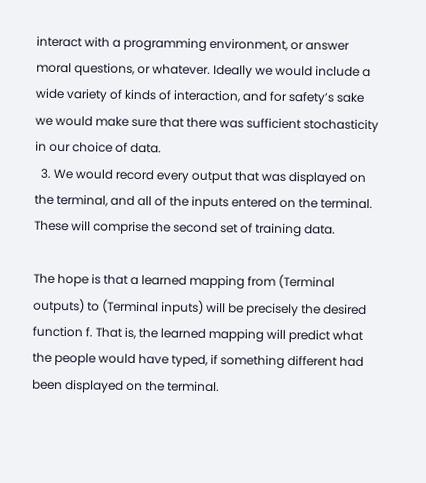interact with a programming environment, or answer moral questions, or whatever. Ideally we would include a wide variety of kinds of interaction, and for safety’s sake we would make sure that there was sufficient stochasticity in our choice of data.
  3. We would record every output that was displayed on the terminal, and all of the inputs entered on the terminal. These will comprise the second set of training data.

The hope is that a learned mapping from (Terminal outputs) to (Terminal inputs) will be precisely the desired function f. That is, the learned mapping will predict what the people would have typed, if something different had been displayed on the terminal.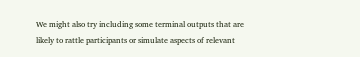We might also try including some terminal outputs that are likely to rattle participants or simulate aspects of relevant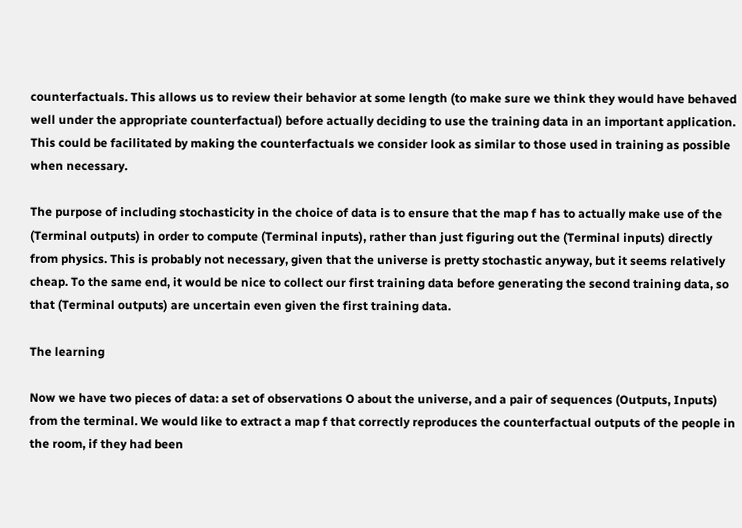counterfactuals. This allows us to review their behavior at some length (to make sure we think they would have behaved well under the appropriate counterfactual) before actually deciding to use the training data in an important application. This could be facilitated by making the counterfactuals we consider look as similar to those used in training as possible when necessary.

The purpose of including stochasticity in the choice of data is to ensure that the map f has to actually make use of the (Terminal outputs) in order to compute (Terminal inputs), rather than just figuring out the (Terminal inputs) directly from physics. This is probably not necessary, given that the universe is pretty stochastic anyway, but it seems relatively cheap. To the same end, it would be nice to collect our first training data before generating the second training data, so that (Terminal outputs) are uncertain even given the first training data.

The learning

Now we have two pieces of data: a set of observations O about the universe, and a pair of sequences (Outputs, Inputs) from the terminal. We would like to extract a map f that correctly reproduces the counterfactual outputs of the people in the room, if they had been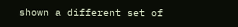shown a different set of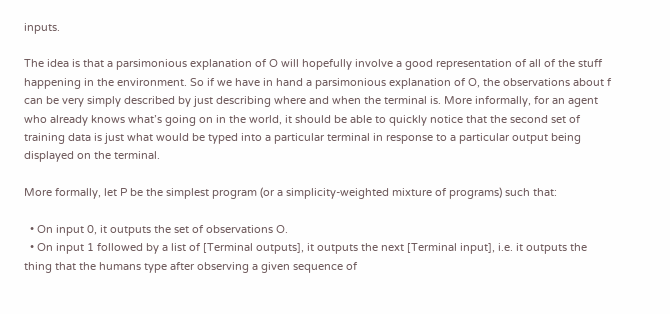inputs.

The idea is that a parsimonious explanation of O will hopefully involve a good representation of all of the stuff happening in the environment. So if we have in hand a parsimonious explanation of O, the observations about f can be very simply described by just describing where and when the terminal is. More informally, for an agent who already knows what’s going on in the world, it should be able to quickly notice that the second set of training data is just what would be typed into a particular terminal in response to a particular output being displayed on the terminal.

More formally, let P be the simplest program (or a simplicity-weighted mixture of programs) such that:

  • On input 0, it outputs the set of observations O.
  • On input 1 followed by a list of [Terminal outputs], it outputs the next [Terminal input], i.e. it outputs the thing that the humans type after observing a given sequence of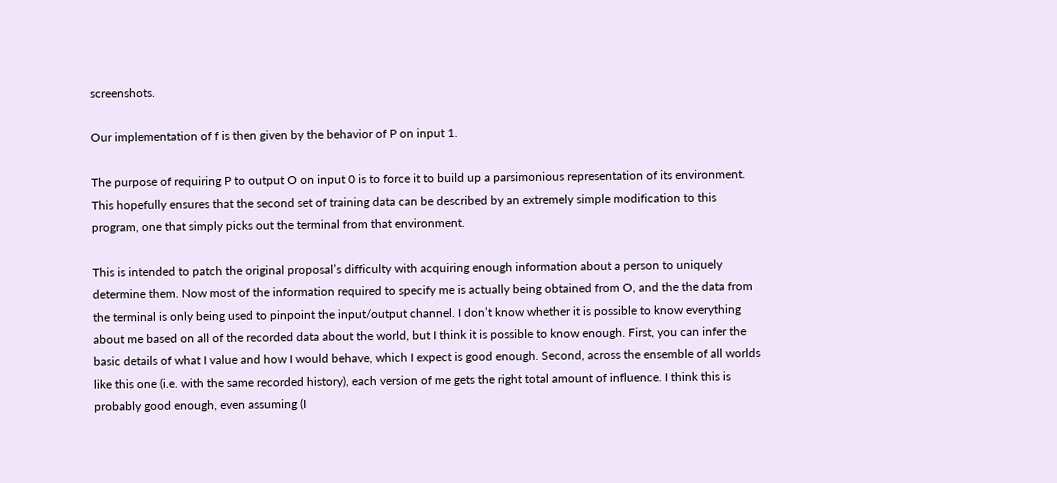screenshots.

Our implementation of f is then given by the behavior of P on input 1.

The purpose of requiring P to output O on input 0 is to force it to build up a parsimonious representation of its environment. This hopefully ensures that the second set of training data can be described by an extremely simple modification to this program, one that simply picks out the terminal from that environment.

This is intended to patch the original proposal’s difficulty with acquiring enough information about a person to uniquely determine them. Now most of the information required to specify me is actually being obtained from O, and the the data from the terminal is only being used to pinpoint the input/output channel. I don’t know whether it is possible to know everything about me based on all of the recorded data about the world, but I think it is possible to know enough. First, you can infer the basic details of what I value and how I would behave, which I expect is good enough. Second, across the ensemble of all worlds like this one (i.e. with the same recorded history), each version of me gets the right total amount of influence. I think this is probably good enough, even assuming (I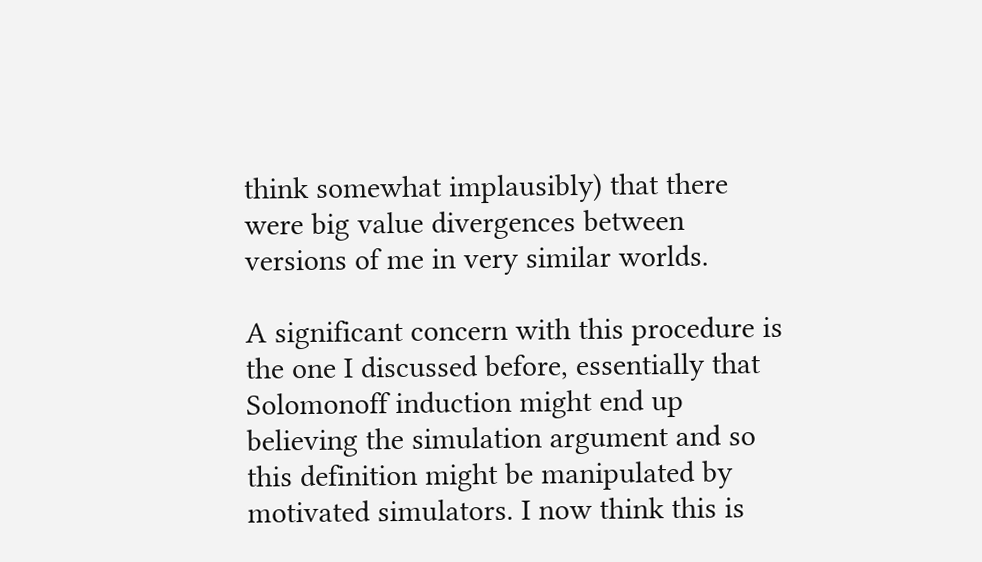think somewhat implausibly) that there were big value divergences between versions of me in very similar worlds.

A significant concern with this procedure is the one I discussed before, essentially that Solomonoff induction might end up believing the simulation argument and so this definition might be manipulated by motivated simulators. I now think this is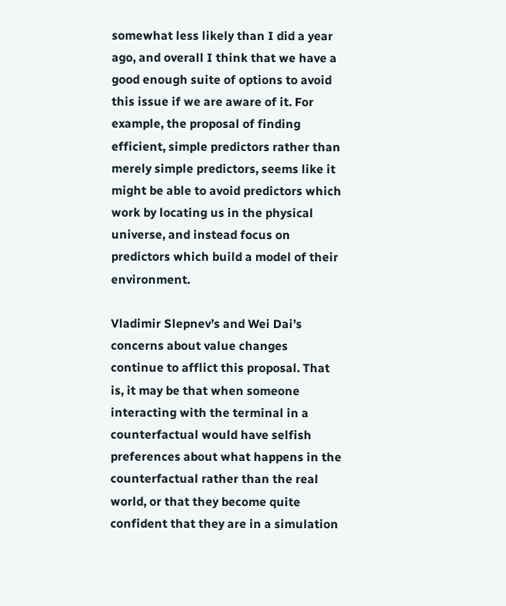somewhat less likely than I did a year ago, and overall I think that we have a good enough suite of options to avoid this issue if we are aware of it. For example, the proposal of finding efficient, simple predictors rather than merely simple predictors, seems like it might be able to avoid predictors which work by locating us in the physical universe, and instead focus on predictors which build a model of their environment.

Vladimir Slepnev’s and Wei Dai’s concerns about value changes continue to afflict this proposal. That is, it may be that when someone interacting with the terminal in a counterfactual would have selfish preferences about what happens in the counterfactual rather than the real world, or that they become quite confident that they are in a simulation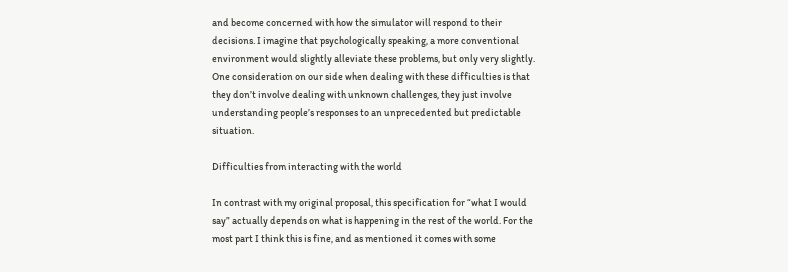and become concerned with how the simulator will respond to their decisions. I imagine that psychologically speaking, a more conventional environment would slightly alleviate these problems, but only very slightly. One consideration on our side when dealing with these difficulties is that they don’t involve dealing with unknown challenges, they just involve understanding people’s responses to an unprecedented but predictable situation.

Difficulties from interacting with the world

In contrast with my original proposal, this specification for “what I would say” actually depends on what is happening in the rest of the world. For the most part I think this is fine, and as mentioned it comes with some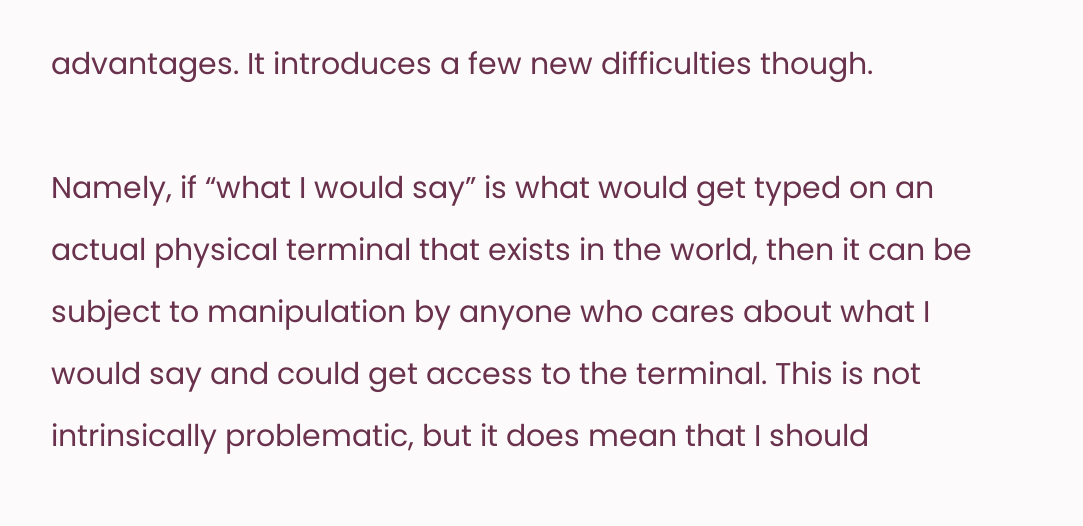advantages. It introduces a few new difficulties though.

Namely, if “what I would say” is what would get typed on an actual physical terminal that exists in the world, then it can be subject to manipulation by anyone who cares about what I would say and could get access to the terminal. This is not intrinsically problematic, but it does mean that I should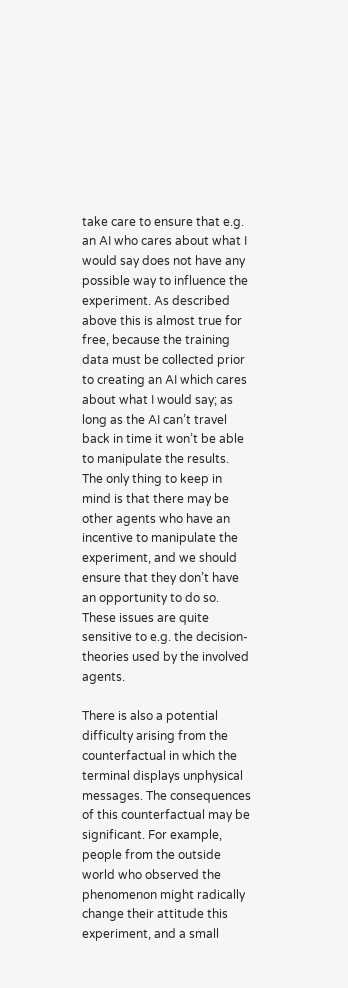take care to ensure that e.g. an AI who cares about what I would say does not have any possible way to influence the experiment. As described above this is almost true for free, because the training data must be collected prior to creating an AI which cares about what I would say; as long as the AI can’t travel back in time it won’t be able to manipulate the results. The only thing to keep in mind is that there may be other agents who have an incentive to manipulate the experiment, and we should ensure that they don’t have an opportunity to do so. These issues are quite sensitive to e.g. the decision-theories used by the involved agents.

There is also a potential difficulty arising from the counterfactual in which the terminal displays unphysical messages. The consequences of this counterfactual may be significant. For example, people from the outside world who observed the phenomenon might radically change their attitude this experiment, and a small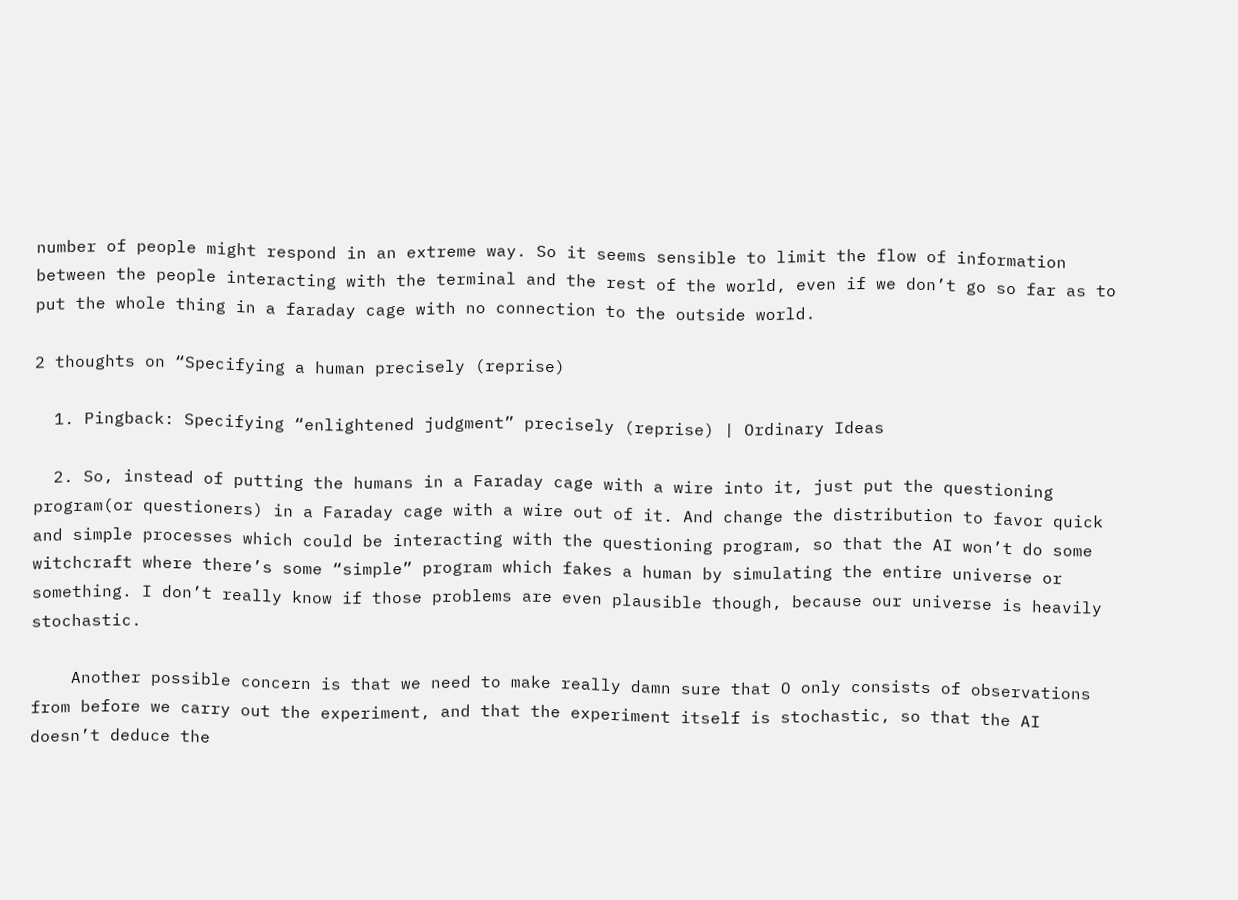number of people might respond in an extreme way. So it seems sensible to limit the flow of information between the people interacting with the terminal and the rest of the world, even if we don’t go so far as to put the whole thing in a faraday cage with no connection to the outside world.

2 thoughts on “Specifying a human precisely (reprise)

  1. Pingback: Specifying “enlightened judgment” precisely (reprise) | Ordinary Ideas

  2. So, instead of putting the humans in a Faraday cage with a wire into it, just put the questioning program(or questioners) in a Faraday cage with a wire out of it. And change the distribution to favor quick and simple processes which could be interacting with the questioning program, so that the AI won’t do some witchcraft where there’s some “simple” program which fakes a human by simulating the entire universe or something. I don’t really know if those problems are even plausible though, because our universe is heavily stochastic.

    Another possible concern is that we need to make really damn sure that O only consists of observations from before we carry out the experiment, and that the experiment itself is stochastic, so that the AI doesn’t deduce the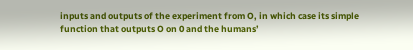inputs and outputs of the experiment from O, in which case its simple function that outputs O on 0 and the humans’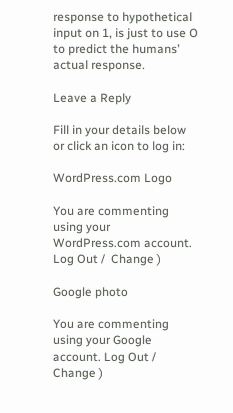response to hypothetical input on 1, is just to use O to predict the humans’ actual response.

Leave a Reply

Fill in your details below or click an icon to log in:

WordPress.com Logo

You are commenting using your WordPress.com account. Log Out /  Change )

Google photo

You are commenting using your Google account. Log Out /  Change )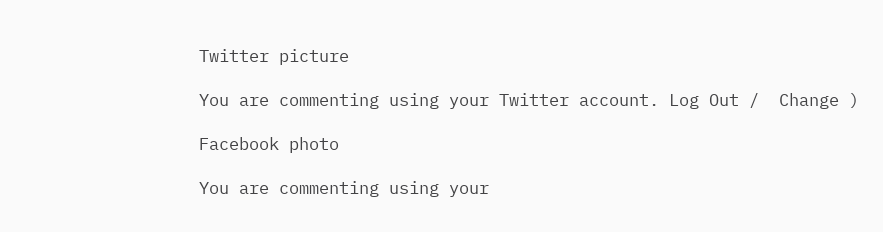Twitter picture

You are commenting using your Twitter account. Log Out /  Change )

Facebook photo

You are commenting using your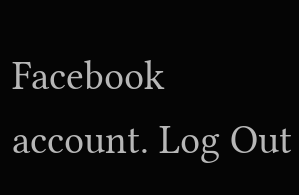Facebook account. Log Out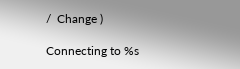/  Change )

Connecting to %s